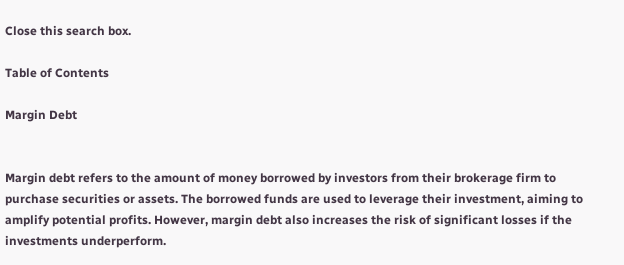Close this search box.

Table of Contents

Margin Debt


Margin debt refers to the amount of money borrowed by investors from their brokerage firm to purchase securities or assets. The borrowed funds are used to leverage their investment, aiming to amplify potential profits. However, margin debt also increases the risk of significant losses if the investments underperform.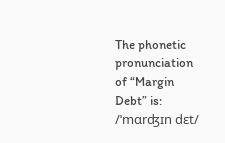The phonetic pronunciation of “Margin Debt” is: /ˈmɑrʤɪn dɛt/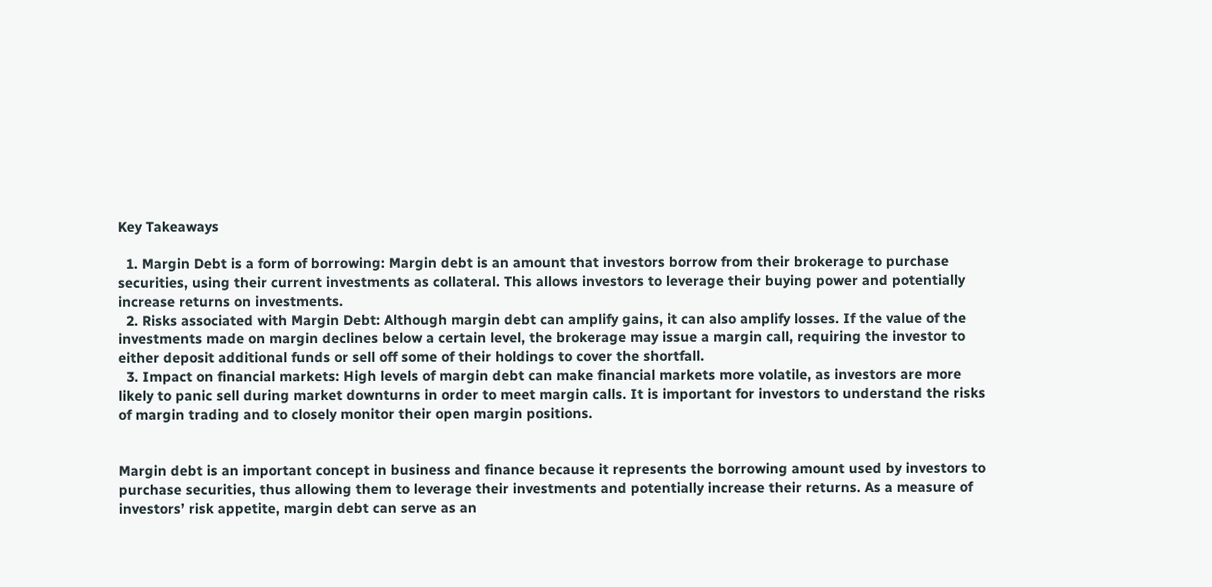Key Takeaways

  1. Margin Debt is a form of borrowing: Margin debt is an amount that investors borrow from their brokerage to purchase securities, using their current investments as collateral. This allows investors to leverage their buying power and potentially increase returns on investments.
  2. Risks associated with Margin Debt: Although margin debt can amplify gains, it can also amplify losses. If the value of the investments made on margin declines below a certain level, the brokerage may issue a margin call, requiring the investor to either deposit additional funds or sell off some of their holdings to cover the shortfall.
  3. Impact on financial markets: High levels of margin debt can make financial markets more volatile, as investors are more likely to panic sell during market downturns in order to meet margin calls. It is important for investors to understand the risks of margin trading and to closely monitor their open margin positions.


Margin debt is an important concept in business and finance because it represents the borrowing amount used by investors to purchase securities, thus allowing them to leverage their investments and potentially increase their returns. As a measure of investors’ risk appetite, margin debt can serve as an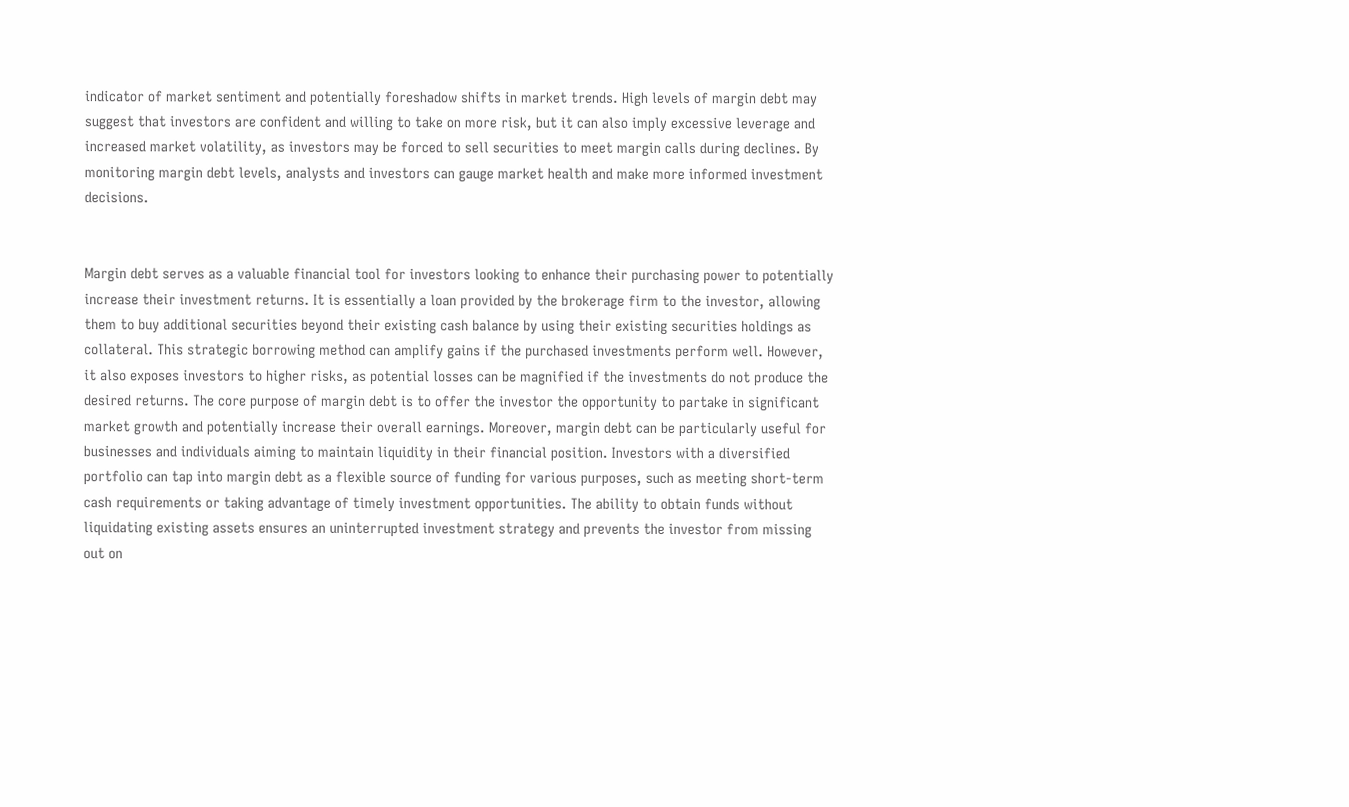indicator of market sentiment and potentially foreshadow shifts in market trends. High levels of margin debt may suggest that investors are confident and willing to take on more risk, but it can also imply excessive leverage and increased market volatility, as investors may be forced to sell securities to meet margin calls during declines. By monitoring margin debt levels, analysts and investors can gauge market health and make more informed investment decisions.


Margin debt serves as a valuable financial tool for investors looking to enhance their purchasing power to potentially increase their investment returns. It is essentially a loan provided by the brokerage firm to the investor, allowing them to buy additional securities beyond their existing cash balance by using their existing securities holdings as collateral. This strategic borrowing method can amplify gains if the purchased investments perform well. However, it also exposes investors to higher risks, as potential losses can be magnified if the investments do not produce the desired returns. The core purpose of margin debt is to offer the investor the opportunity to partake in significant market growth and potentially increase their overall earnings. Moreover, margin debt can be particularly useful for businesses and individuals aiming to maintain liquidity in their financial position. Investors with a diversified portfolio can tap into margin debt as a flexible source of funding for various purposes, such as meeting short-term cash requirements or taking advantage of timely investment opportunities. The ability to obtain funds without liquidating existing assets ensures an uninterrupted investment strategy and prevents the investor from missing out on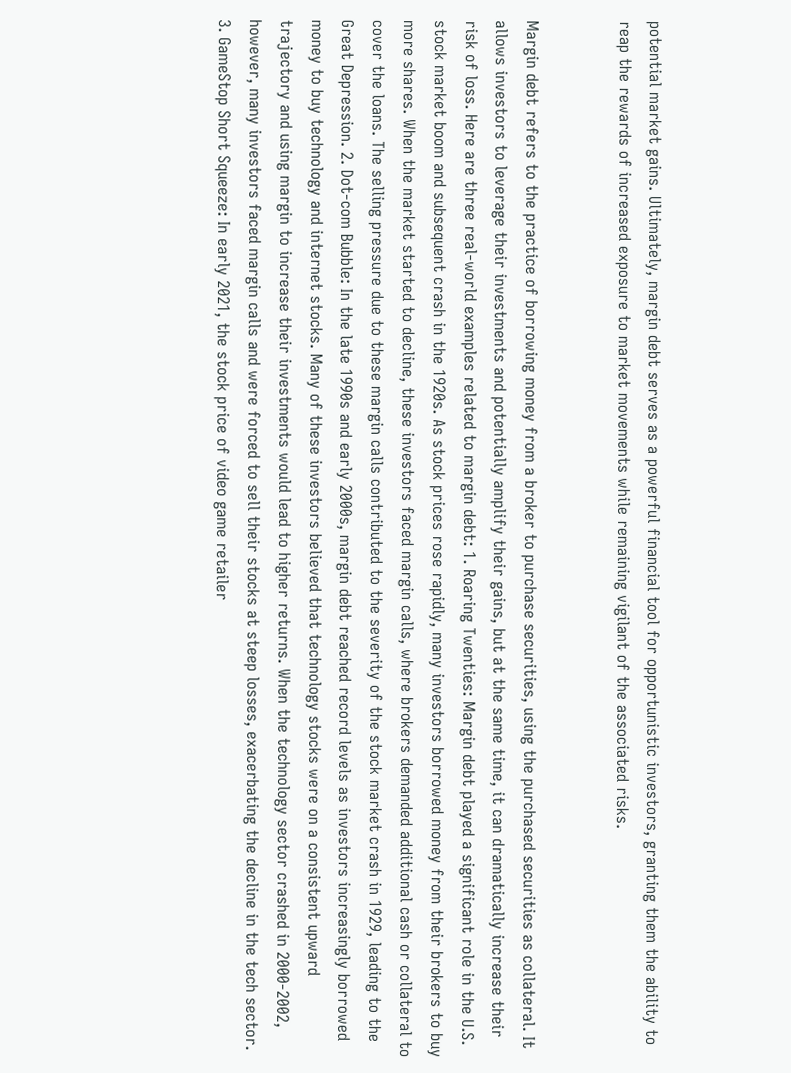potential market gains. Ultimately, margin debt serves as a powerful financial tool for opportunistic investors, granting them the ability to reap the rewards of increased exposure to market movements while remaining vigilant of the associated risks.


Margin debt refers to the practice of borrowing money from a broker to purchase securities, using the purchased securities as collateral. It allows investors to leverage their investments and potentially amplify their gains, but at the same time, it can dramatically increase their risk of loss. Here are three real-world examples related to margin debt: 1. Roaring Twenties: Margin debt played a significant role in the U.S. stock market boom and subsequent crash in the 1920s. As stock prices rose rapidly, many investors borrowed money from their brokers to buy more shares. When the market started to decline, these investors faced margin calls, where brokers demanded additional cash or collateral to cover the loans. The selling pressure due to these margin calls contributed to the severity of the stock market crash in 1929, leading to the Great Depression. 2. Dot-com Bubble: In the late 1990s and early 2000s, margin debt reached record levels as investors increasingly borrowed money to buy technology and internet stocks. Many of these investors believed that technology stocks were on a consistent upward trajectory and using margin to increase their investments would lead to higher returns. When the technology sector crashed in 2000-2002, however, many investors faced margin calls and were forced to sell their stocks at steep losses, exacerbating the decline in the tech sector. 3. GameStop Short Squeeze: In early 2021, the stock price of video game retailer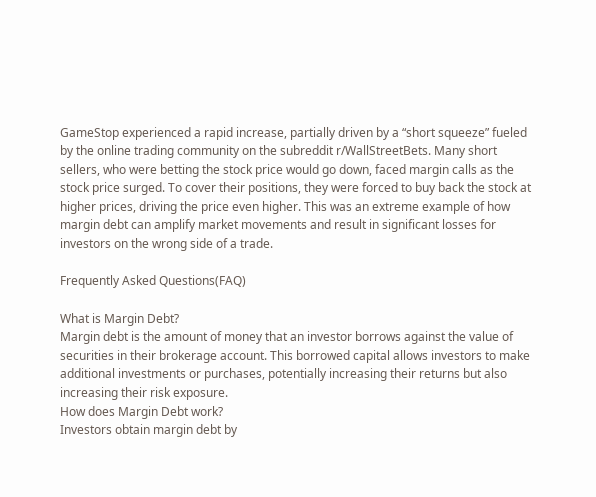GameStop experienced a rapid increase, partially driven by a “short squeeze” fueled by the online trading community on the subreddit r/WallStreetBets. Many short sellers, who were betting the stock price would go down, faced margin calls as the stock price surged. To cover their positions, they were forced to buy back the stock at higher prices, driving the price even higher. This was an extreme example of how margin debt can amplify market movements and result in significant losses for investors on the wrong side of a trade.

Frequently Asked Questions(FAQ)

What is Margin Debt?
Margin debt is the amount of money that an investor borrows against the value of securities in their brokerage account. This borrowed capital allows investors to make additional investments or purchases, potentially increasing their returns but also increasing their risk exposure.
How does Margin Debt work?
Investors obtain margin debt by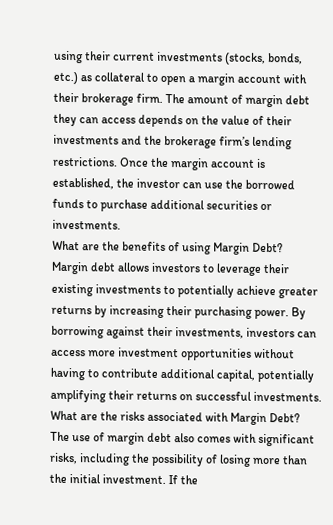using their current investments (stocks, bonds, etc.) as collateral to open a margin account with their brokerage firm. The amount of margin debt they can access depends on the value of their investments and the brokerage firm’s lending restrictions. Once the margin account is established, the investor can use the borrowed funds to purchase additional securities or investments.
What are the benefits of using Margin Debt?
Margin debt allows investors to leverage their existing investments to potentially achieve greater returns by increasing their purchasing power. By borrowing against their investments, investors can access more investment opportunities without having to contribute additional capital, potentially amplifying their returns on successful investments.
What are the risks associated with Margin Debt?
The use of margin debt also comes with significant risks, including the possibility of losing more than the initial investment. If the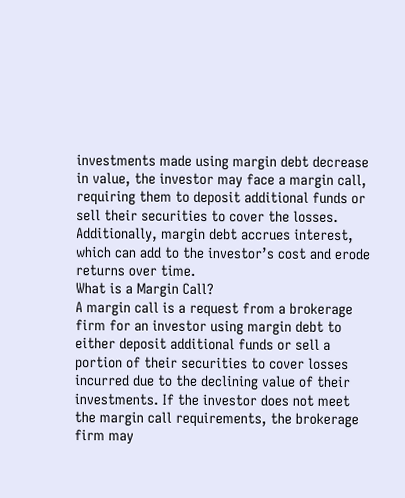investments made using margin debt decrease in value, the investor may face a margin call, requiring them to deposit additional funds or sell their securities to cover the losses. Additionally, margin debt accrues interest, which can add to the investor’s cost and erode returns over time.
What is a Margin Call?
A margin call is a request from a brokerage firm for an investor using margin debt to either deposit additional funds or sell a portion of their securities to cover losses incurred due to the declining value of their investments. If the investor does not meet the margin call requirements, the brokerage firm may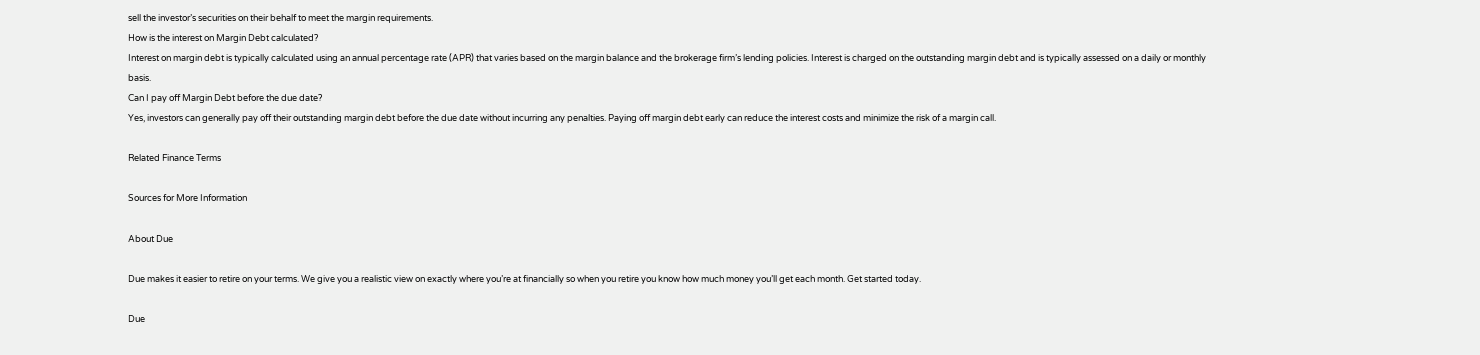sell the investor’s securities on their behalf to meet the margin requirements.
How is the interest on Margin Debt calculated?
Interest on margin debt is typically calculated using an annual percentage rate (APR) that varies based on the margin balance and the brokerage firm’s lending policies. Interest is charged on the outstanding margin debt and is typically assessed on a daily or monthly basis.
Can I pay off Margin Debt before the due date?
Yes, investors can generally pay off their outstanding margin debt before the due date without incurring any penalties. Paying off margin debt early can reduce the interest costs and minimize the risk of a margin call.

Related Finance Terms

Sources for More Information

About Due

Due makes it easier to retire on your terms. We give you a realistic view on exactly where you’re at financially so when you retire you know how much money you’ll get each month. Get started today.

Due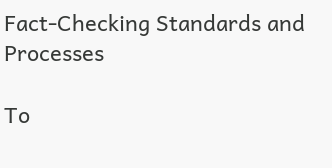Fact-Checking Standards and Processes

To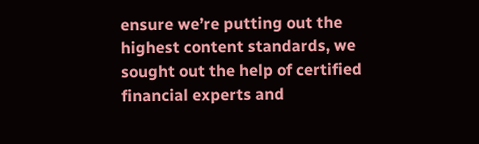ensure we’re putting out the highest content standards, we sought out the help of certified financial experts and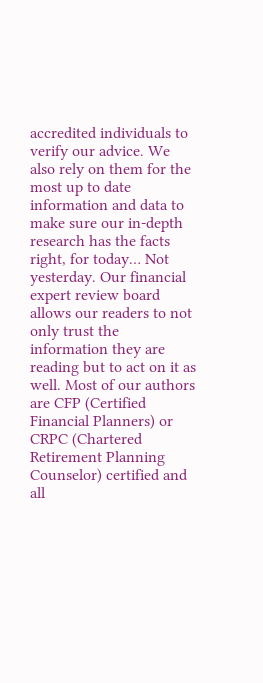accredited individuals to verify our advice. We also rely on them for the most up to date information and data to make sure our in-depth research has the facts right, for today… Not yesterday. Our financial expert review board allows our readers to not only trust the information they are reading but to act on it as well. Most of our authors are CFP (Certified Financial Planners) or CRPC (Chartered Retirement Planning Counselor) certified and all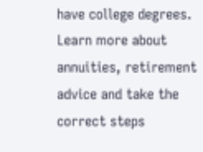have college degrees. Learn more about annuities, retirement advice and take the correct steps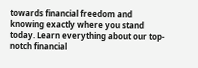towards financial freedom and knowing exactly where you stand today. Learn everything about our top-notch financial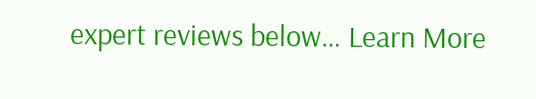expert reviews below… Learn More